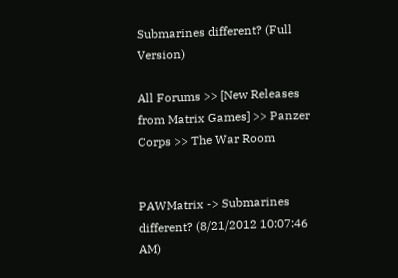Submarines different? (Full Version)

All Forums >> [New Releases from Matrix Games] >> Panzer Corps >> The War Room


PAWMatrix -> Submarines different? (8/21/2012 10:07:46 AM)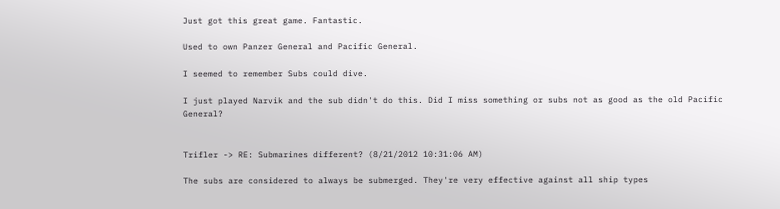Just got this great game. Fantastic.

Used to own Panzer General and Pacific General.

I seemed to remember Subs could dive.

I just played Narvik and the sub didn't do this. Did I miss something or subs not as good as the old Pacific General?


Trifler -> RE: Submarines different? (8/21/2012 10:31:06 AM)

The subs are considered to always be submerged. They're very effective against all ship types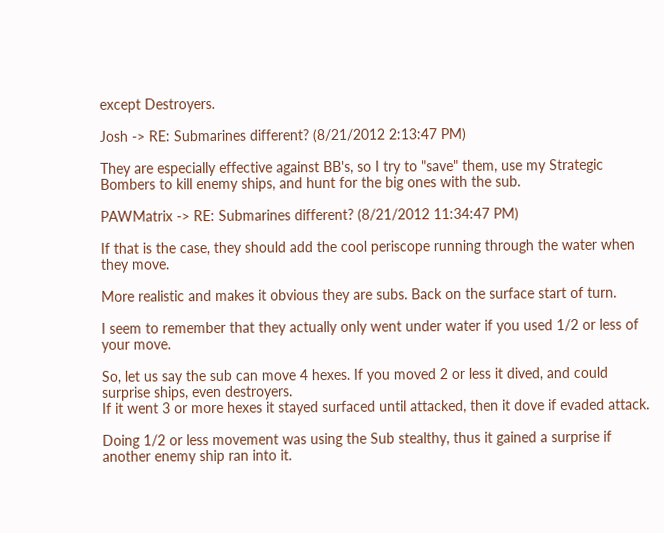except Destroyers.

Josh -> RE: Submarines different? (8/21/2012 2:13:47 PM)

They are especially effective against BB's, so I try to "save" them, use my Strategic Bombers to kill enemy ships, and hunt for the big ones with the sub.

PAWMatrix -> RE: Submarines different? (8/21/2012 11:34:47 PM)

If that is the case, they should add the cool periscope running through the water when they move.

More realistic and makes it obvious they are subs. Back on the surface start of turn.

I seem to remember that they actually only went under water if you used 1/2 or less of your move.

So, let us say the sub can move 4 hexes. If you moved 2 or less it dived, and could surprise ships, even destroyers.
If it went 3 or more hexes it stayed surfaced until attacked, then it dove if evaded attack.

Doing 1/2 or less movement was using the Sub stealthy, thus it gained a surprise if another enemy ship ran into it.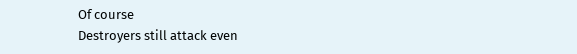Of course
Destroyers still attack even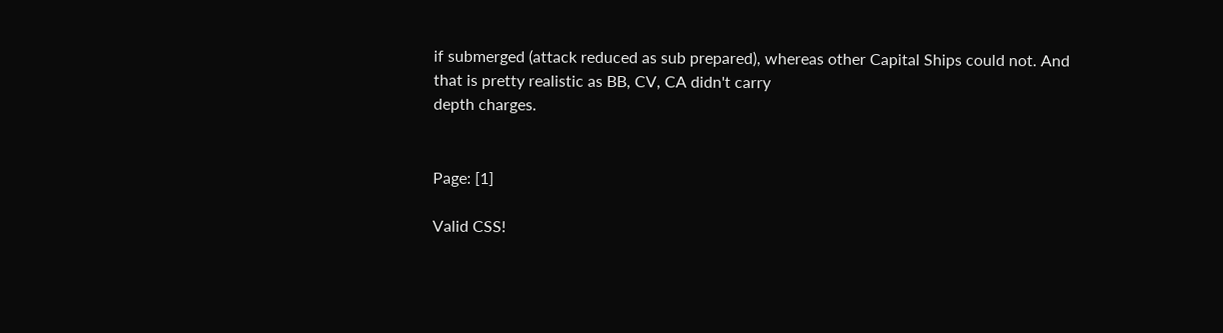if submerged (attack reduced as sub prepared), whereas other Capital Ships could not. And that is pretty realistic as BB, CV, CA didn't carry
depth charges.


Page: [1]

Valid CSS!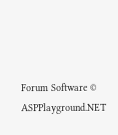Forum Software © ASPPlayground.NET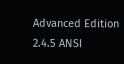Advanced Edition 2.4.5 ANSI